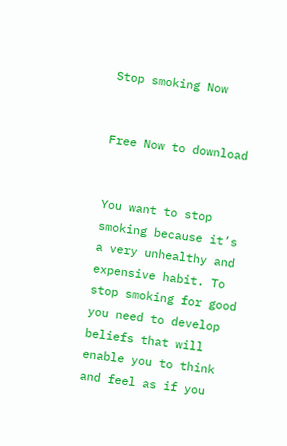Stop smoking Now


Free Now to download


You want to stop smoking because it’s a very unhealthy and expensive habit. To stop smoking for good you need to develop beliefs that will enable you to think and feel as if you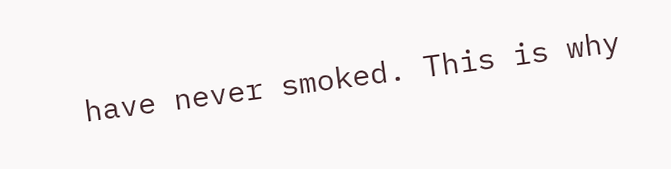have never smoked. This is why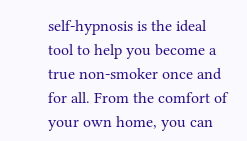self-hypnosis is the ideal tool to help you become a true non-smoker once and for all. From the comfort of your own home, you can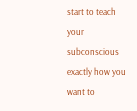start to teach your subconscious exactly how you want to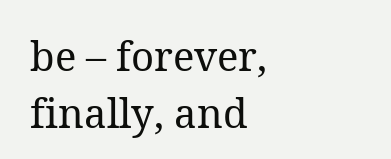be – forever, finally, and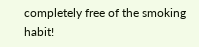completely free of the smoking habit!